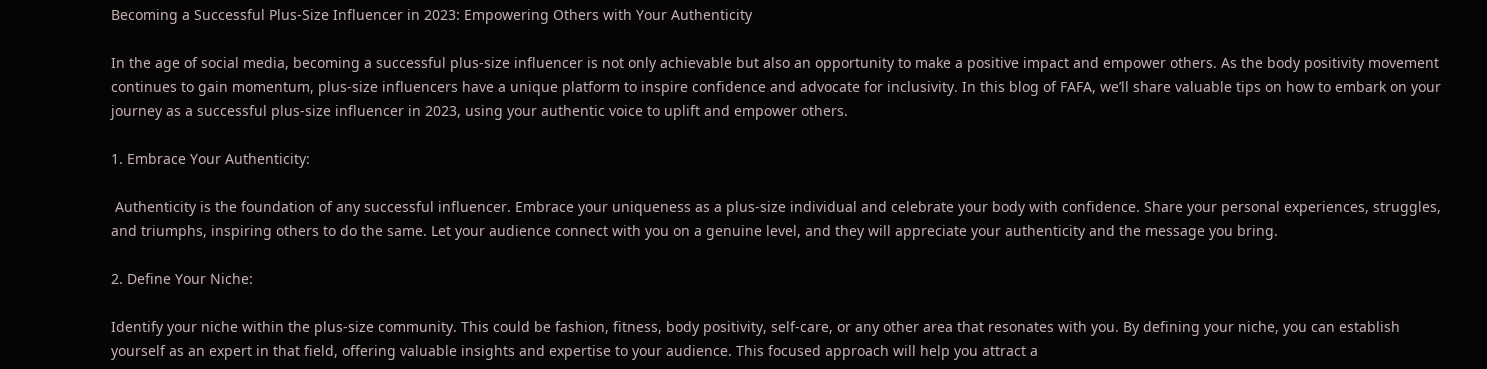Becoming a Successful Plus-Size Influencer in 2023: Empowering Others with Your Authenticity

In the age of social media, becoming a successful plus-size influencer is not only achievable but also an opportunity to make a positive impact and empower others. As the body positivity movement continues to gain momentum, plus-size influencers have a unique platform to inspire confidence and advocate for inclusivity. In this blog of FAFA, we’ll share valuable tips on how to embark on your journey as a successful plus-size influencer in 2023, using your authentic voice to uplift and empower others.

1. Embrace Your Authenticity:

 Authenticity is the foundation of any successful influencer. Embrace your uniqueness as a plus-size individual and celebrate your body with confidence. Share your personal experiences, struggles, and triumphs, inspiring others to do the same. Let your audience connect with you on a genuine level, and they will appreciate your authenticity and the message you bring.

2. Define Your Niche:

Identify your niche within the plus-size community. This could be fashion, fitness, body positivity, self-care, or any other area that resonates with you. By defining your niche, you can establish yourself as an expert in that field, offering valuable insights and expertise to your audience. This focused approach will help you attract a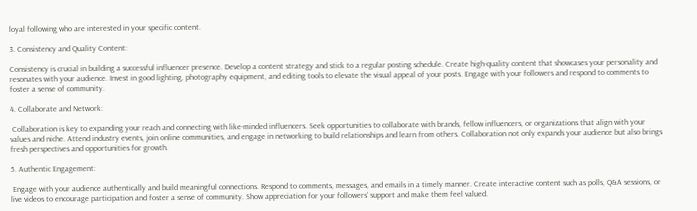loyal following who are interested in your specific content.

3. Consistency and Quality Content:

Consistency is crucial in building a successful influencer presence. Develop a content strategy and stick to a regular posting schedule. Create high-quality content that showcases your personality and resonates with your audience. Invest in good lighting, photography equipment, and editing tools to elevate the visual appeal of your posts. Engage with your followers and respond to comments to foster a sense of community.

4. Collaborate and Network:

 Collaboration is key to expanding your reach and connecting with like-minded influencers. Seek opportunities to collaborate with brands, fellow influencers, or organizations that align with your values and niche. Attend industry events, join online communities, and engage in networking to build relationships and learn from others. Collaboration not only expands your audience but also brings fresh perspectives and opportunities for growth.

5. Authentic Engagement:

 Engage with your audience authentically and build meaningful connections. Respond to comments, messages, and emails in a timely manner. Create interactive content such as polls, Q&A sessions, or live videos to encourage participation and foster a sense of community. Show appreciation for your followers’ support and make them feel valued.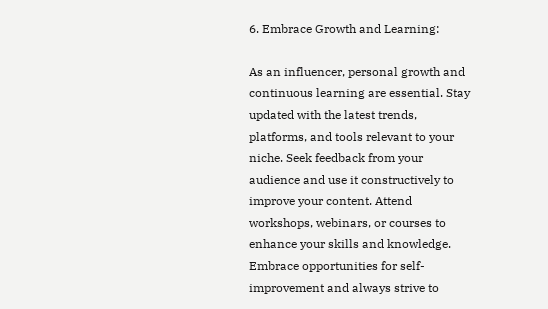6. Embrace Growth and Learning:

As an influencer, personal growth and continuous learning are essential. Stay updated with the latest trends, platforms, and tools relevant to your niche. Seek feedback from your audience and use it constructively to improve your content. Attend workshops, webinars, or courses to enhance your skills and knowledge. Embrace opportunities for self-improvement and always strive to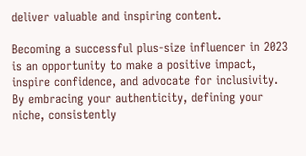deliver valuable and inspiring content.

Becoming a successful plus-size influencer in 2023 is an opportunity to make a positive impact, inspire confidence, and advocate for inclusivity. By embracing your authenticity, defining your niche, consistently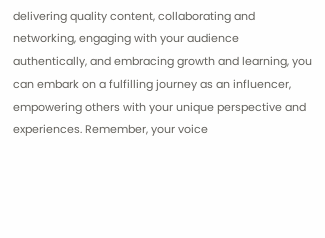delivering quality content, collaborating and networking, engaging with your audience authentically, and embracing growth and learning, you can embark on a fulfilling journey as an influencer, empowering others with your unique perspective and experiences. Remember, your voice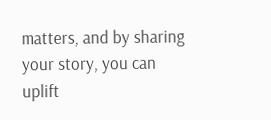matters, and by sharing your story, you can uplift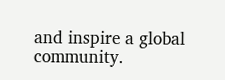and inspire a global community.